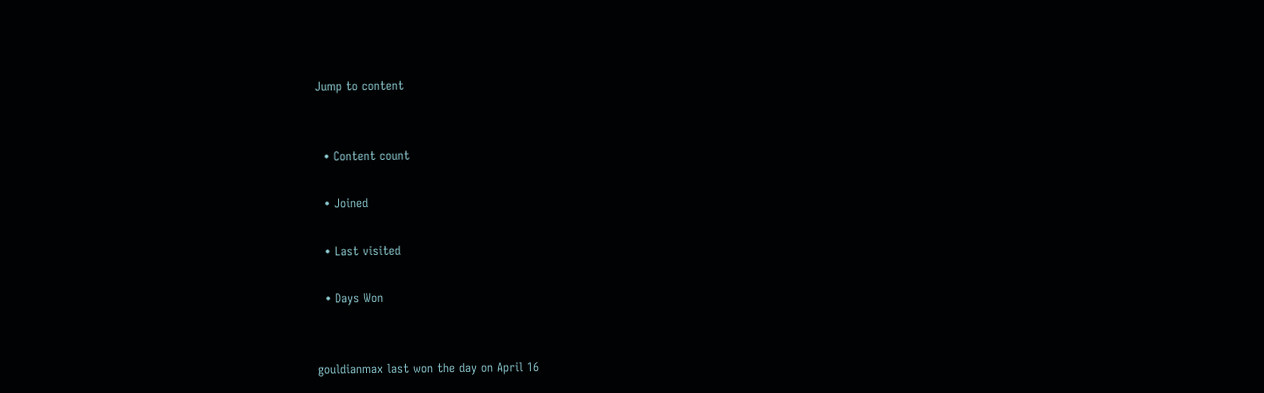Jump to content


  • Content count

  • Joined

  • Last visited

  • Days Won


gouldianmax last won the day on April 16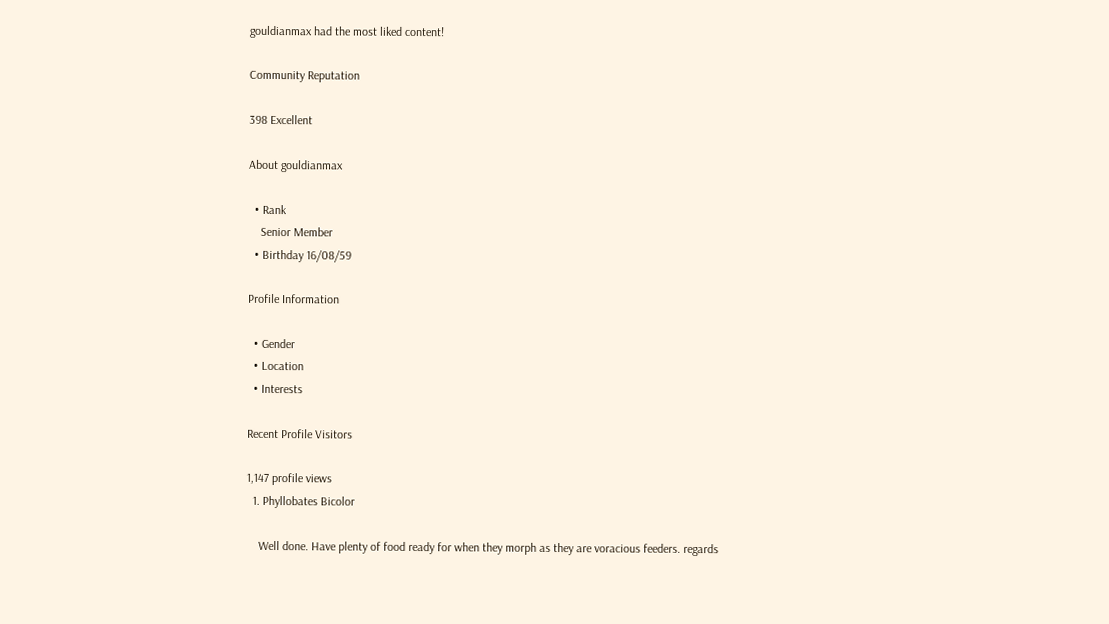gouldianmax had the most liked content!

Community Reputation

398 Excellent

About gouldianmax

  • Rank
    Senior Member
  • Birthday 16/08/59

Profile Information

  • Gender
  • Location
  • Interests

Recent Profile Visitors

1,147 profile views
  1. Phyllobates Bicolor

    Well done. Have plenty of food ready for when they morph as they are voracious feeders. regards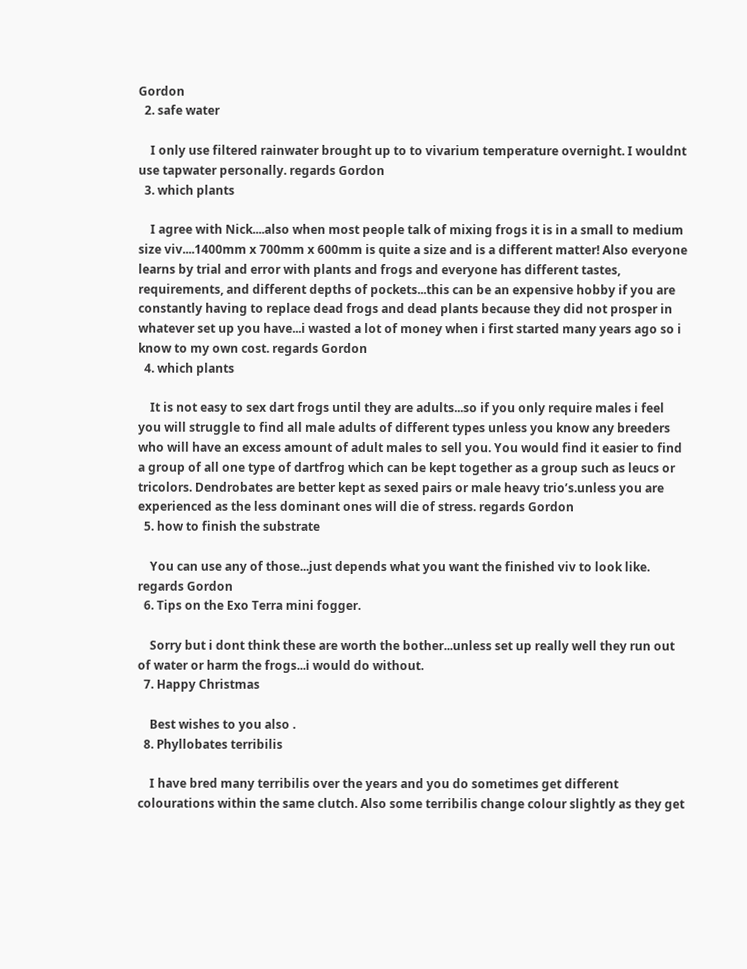Gordon
  2. safe water

    I only use filtered rainwater brought up to to vivarium temperature overnight. I wouldnt use tapwater personally. regards Gordon
  3. which plants

    I agree with Nick....also when most people talk of mixing frogs it is in a small to medium size viv....1400mm x 700mm x 600mm is quite a size and is a different matter! Also everyone learns by trial and error with plants and frogs and everyone has different tastes, requirements, and different depths of pockets...this can be an expensive hobby if you are constantly having to replace dead frogs and dead plants because they did not prosper in whatever set up you have...i wasted a lot of money when i first started many years ago so i know to my own cost. regards Gordon
  4. which plants

    It is not easy to sex dart frogs until they are adults...so if you only require males i feel you will struggle to find all male adults of different types unless you know any breeders who will have an excess amount of adult males to sell you. You would find it easier to find a group of all one type of dartfrog which can be kept together as a group such as leucs or tricolors. Dendrobates are better kept as sexed pairs or male heavy trio’s.unless you are experienced as the less dominant ones will die of stress. regards Gordon
  5. how to finish the substrate

    You can use any of those...just depends what you want the finished viv to look like. regards Gordon
  6. Tips on the Exo Terra mini fogger.

    Sorry but i dont think these are worth the bother...unless set up really well they run out of water or harm the frogs...i would do without.
  7. Happy Christmas

    Best wishes to you also .
  8. Phyllobates terribilis

    I have bred many terribilis over the years and you do sometimes get different colourations within the same clutch. Also some terribilis change colour slightly as they get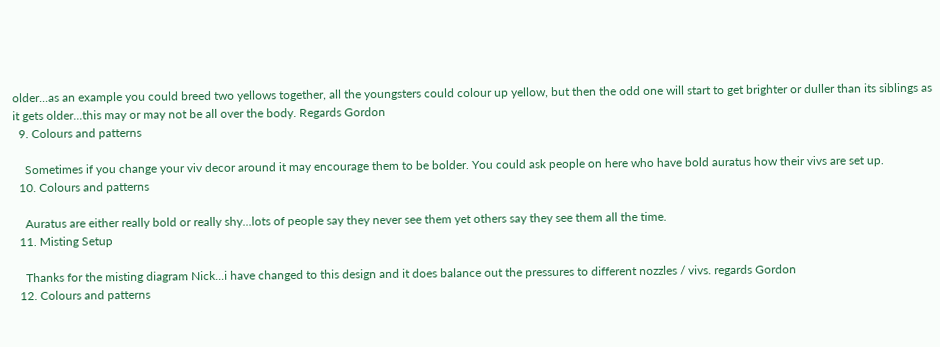older...as an example you could breed two yellows together, all the youngsters could colour up yellow, but then the odd one will start to get brighter or duller than its siblings as it gets older...this may or may not be all over the body. Regards Gordon
  9. Colours and patterns

    Sometimes if you change your viv decor around it may encourage them to be bolder. You could ask people on here who have bold auratus how their vivs are set up.
  10. Colours and patterns

    Auratus are either really bold or really shy...lots of people say they never see them yet others say they see them all the time.
  11. Misting Setup

    Thanks for the misting diagram Nick...i have changed to this design and it does balance out the pressures to different nozzles / vivs. regards Gordon
  12. Colours and patterns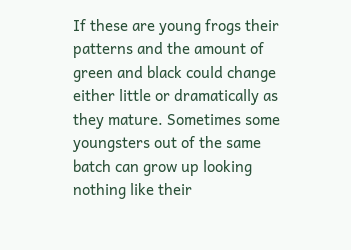If these are young frogs their patterns and the amount of green and black could change either little or dramatically as they mature. Sometimes some youngsters out of the same batch can grow up looking nothing like their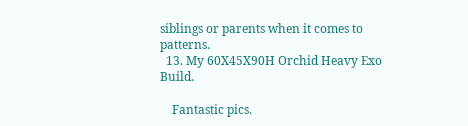siblings or parents when it comes to patterns.
  13. My 60X45X90H Orchid Heavy Exo Build.

    Fantastic pics.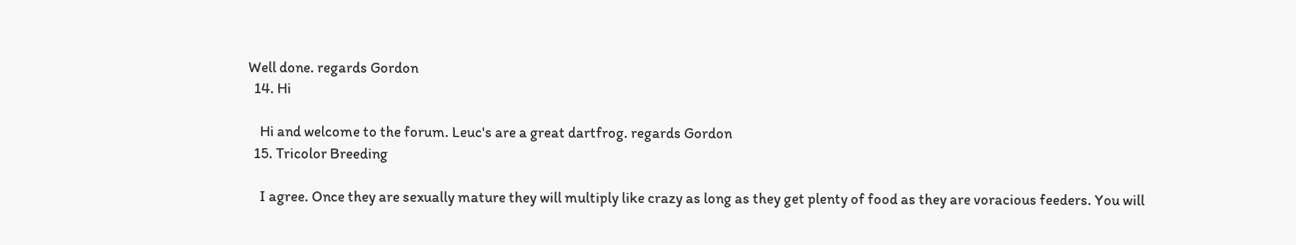Well done. regards Gordon
  14. Hi

    Hi and welcome to the forum. Leuc's are a great dartfrog. regards Gordon
  15. Tricolor Breeding

    I agree. Once they are sexually mature they will multiply like crazy as long as they get plenty of food as they are voracious feeders. You will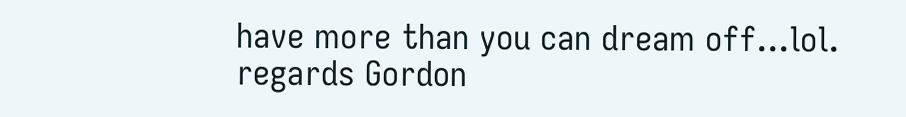have more than you can dream off...lol. regards Gordon